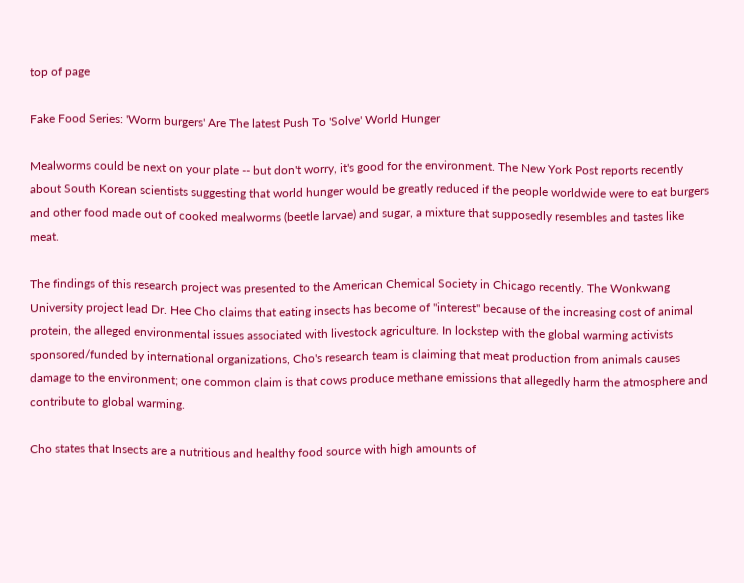top of page

Fake Food Series: 'Worm burgers' Are The latest Push To 'Solve' World Hunger

Mealworms could be next on your plate -- but don't worry, it's good for the environment. The New York Post reports recently about South Korean scientists suggesting that world hunger would be greatly reduced if the people worldwide were to eat burgers and other food made out of cooked mealworms (beetle larvae) and sugar, a mixture that supposedly resembles and tastes like meat.

The findings of this research project was presented to the American Chemical Society in Chicago recently. The Wonkwang University project lead Dr. Hee Cho claims that eating insects has become of "interest" because of the increasing cost of animal protein, the alleged environmental issues associated with livestock agriculture. In lockstep with the global warming activists sponsored/funded by international organizations, Cho's research team is claiming that meat production from animals causes damage to the environment; one common claim is that cows produce methane emissions that allegedly harm the atmosphere and contribute to global warming.

Cho states that Insects are a nutritious and healthy food source with high amounts of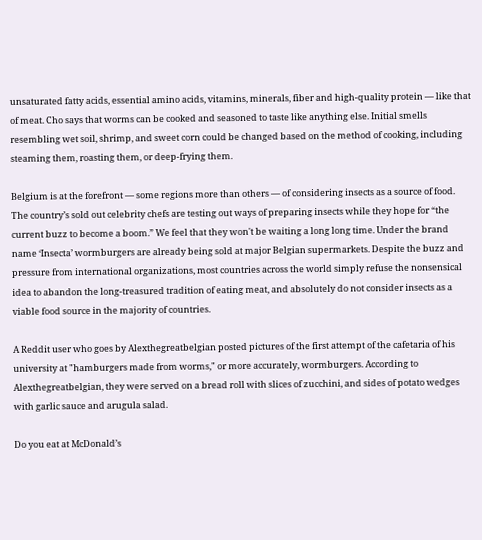unsaturated fatty acids, essential amino acids, vitamins, minerals, fiber and high-quality protein — like that of meat. Cho says that worms can be cooked and seasoned to taste like anything else. Initial smells resembling wet soil, shrimp, and sweet corn could be changed based on the method of cooking, including steaming them, roasting them, or deep-frying them.

Belgium is at the forefront — some regions more than others — of considering insects as a source of food. The country’s sold out celebrity chefs are testing out ways of preparing insects while they hope for “the current buzz to become a boom.” We feel that they won't be waiting a long long time. Under the brand name ‘Insecta’ wormburgers are already being sold at major Belgian supermarkets. Despite the buzz and pressure from international organizations, most countries across the world simply refuse the nonsensical idea to abandon the long-treasured tradition of eating meat, and absolutely do not consider insects as a viable food source in the majority of countries.

A Reddit user who goes by Alexthegreatbelgian posted pictures of the first attempt of the cafetaria of his university at "hamburgers made from worms," or more accurately, wormburgers. According to Alexthegreatbelgian, they were served on a bread roll with slices of zucchini, and sides of potato wedges with garlic sauce and arugula salad.

Do you eat at McDonald’s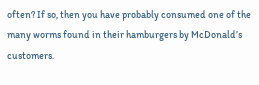often? If so, then you have probably consumed one of the many worms found in their hamburgers by McDonald’s customers.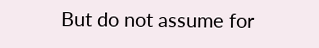But do not assume for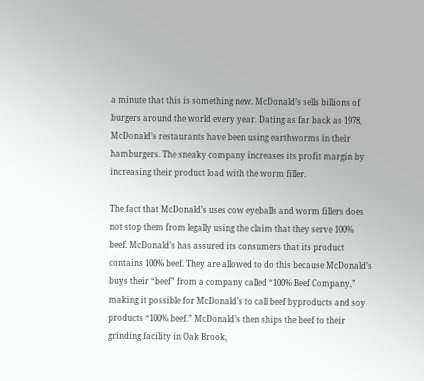a minute that this is something new. McDonald’s sells billions of burgers around the world every year. Dating as far back as 1978, McDonald’s restaurants have been using earthworms in their hamburgers. The sneaky company increases its profit margin by increasing their product load with the worm filler.

The fact that McDonald’s uses cow eyeballs and worm fillers does not stop them from legally using the claim that they serve 100% beef. McDonald’s has assured its consumers that its product contains 100% beef. They are allowed to do this because McDonald’s buys their “beef” from a company called “100% Beef Company,” making it possible for McDonald’s to call beef byproducts and soy products “100% beef.” McDonald’s then ships the beef to their grinding facility in Oak Brook,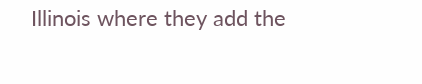Illinois where they add the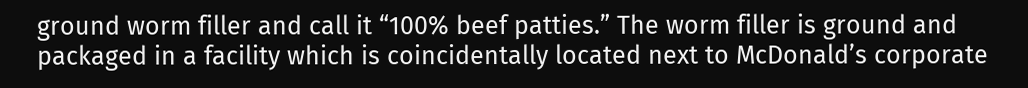ground worm filler and call it “100% beef patties.” The worm filler is ground and packaged in a facility which is coincidentally located next to McDonald’s corporate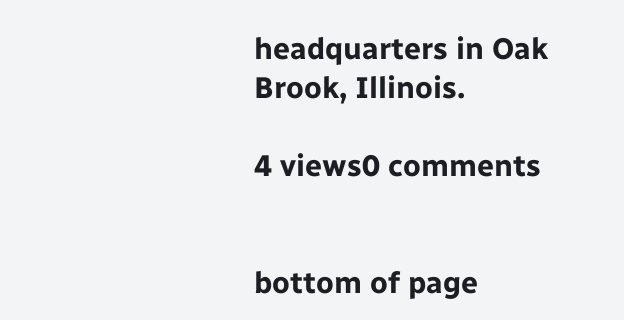headquarters in Oak Brook, Illinois.

4 views0 comments


bottom of page